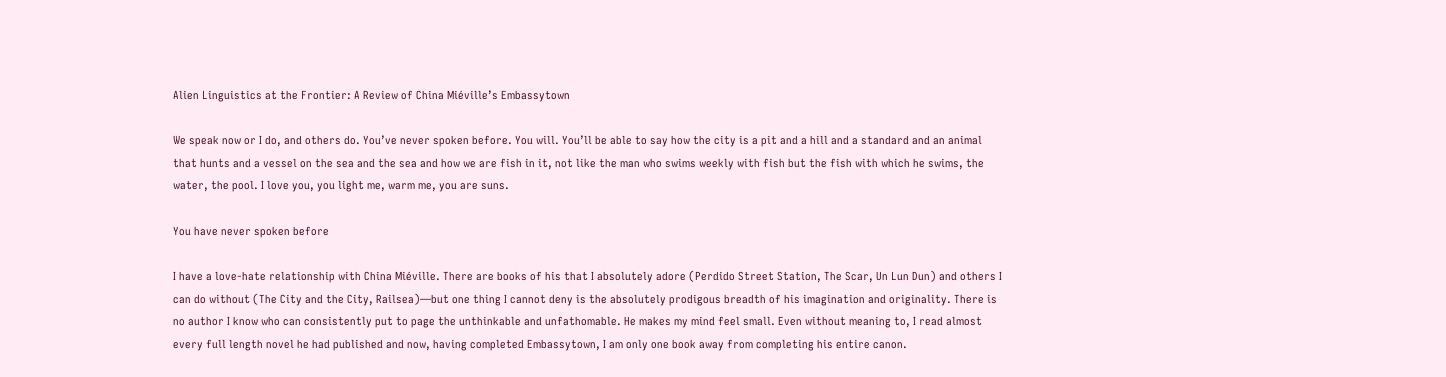Alien Linguistics at the Frontier: A Review of China Miéville’s Embassytown

We speak now or I do, and others do. You’ve never spoken before. You will. You’ll be able to say how the city is a pit and a hill and a standard and an animal that hunts and a vessel on the sea and the sea and how we are fish in it, not like the man who swims weekly with fish but the fish with which he swims, the water, the pool. I love you, you light me, warm me, you are suns.

You have never spoken before

I have a love-hate relationship with China Miéville. There are books of his that I absolutely adore (Perdido Street Station, The Scar, Un Lun Dun) and others I can do without (The City and the City, Railsea)—but one thing I cannot deny is the absolutely prodigous breadth of his imagination and originality. There is no author I know who can consistently put to page the unthinkable and unfathomable. He makes my mind feel small. Even without meaning to, I read almost every full length novel he had published and now, having completed Embassytown, I am only one book away from completing his entire canon.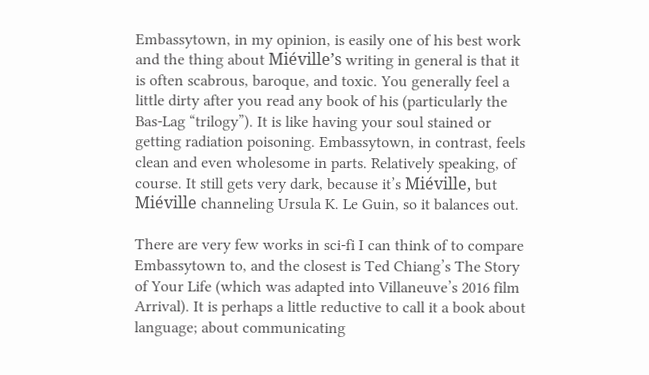Embassytown, in my opinion, is easily one of his best work and the thing about Miéville’s writing in general is that it is often scabrous, baroque, and toxic. You generally feel a little dirty after you read any book of his (particularly the Bas-Lag “trilogy”). It is like having your soul stained or getting radiation poisoning. Embassytown, in contrast, feels clean and even wholesome in parts. Relatively speaking, of course. It still gets very dark, because it’s Miéville, but Miéville channeling Ursula K. Le Guin, so it balances out.

There are very few works in sci-fi I can think of to compare Embassytown to, and the closest is Ted Chiang’s The Story of Your Life (which was adapted into Villaneuve’s 2016 film Arrival). It is perhaps a little reductive to call it a book about language; about communicating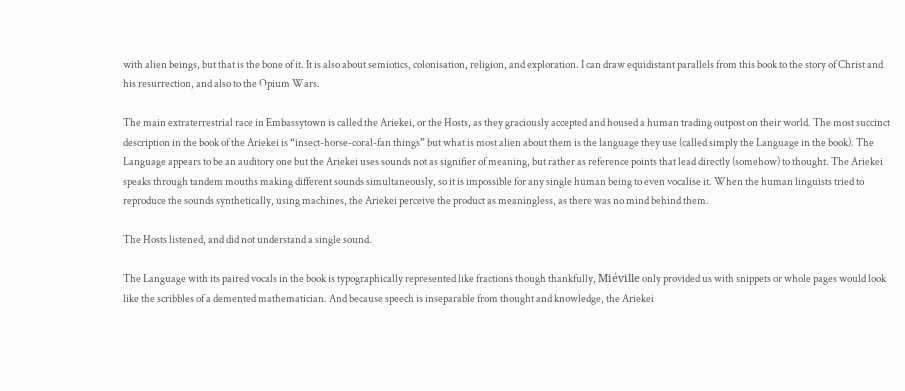with alien beings, but that is the bone of it. It is also about semiotics, colonisation, religion, and exploration. I can draw equidistant parallels from this book to the story of Christ and his resurrection, and also to the Opium Wars.

The main extraterrestrial race in Embassytown is called the Ariekei, or the Hosts, as they graciously accepted and housed a human trading outpost on their world. The most succinct description in the book of the Ariekei is “insect-horse-coral-fan things” but what is most alien about them is the language they use (called simply the Language in the book). The Language appears to be an auditory one but the Ariekei uses sounds not as signifier of meaning, but rather as reference points that lead directly (somehow) to thought. The Ariekei speaks through tandem mouths making different sounds simultaneously, so it is impossible for any single human being to even vocalise it. When the human linguists tried to reproduce the sounds synthetically, using machines, the Ariekei perceive the product as meaningless, as there was no mind behind them.

The Hosts listened, and did not understand a single sound.

The Language with its paired vocals in the book is typographically represented like fractions though thankfully, Miéville only provided us with snippets or whole pages would look like the scribbles of a demented mathematician. And because speech is inseparable from thought and knowledge, the Ariekei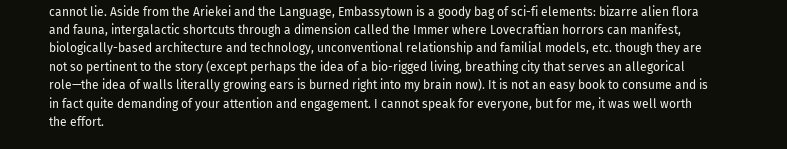cannot lie. Aside from the Ariekei and the Language, Embassytown is a goody bag of sci-fi elements: bizarre alien flora and fauna, intergalactic shortcuts through a dimension called the Immer where Lovecraftian horrors can manifest, biologically-based architecture and technology, unconventional relationship and familial models, etc. though they are not so pertinent to the story (except perhaps the idea of a bio-rigged living, breathing city that serves an allegorical role—the idea of walls literally growing ears is burned right into my brain now). It is not an easy book to consume and is in fact quite demanding of your attention and engagement. I cannot speak for everyone, but for me, it was well worth the effort.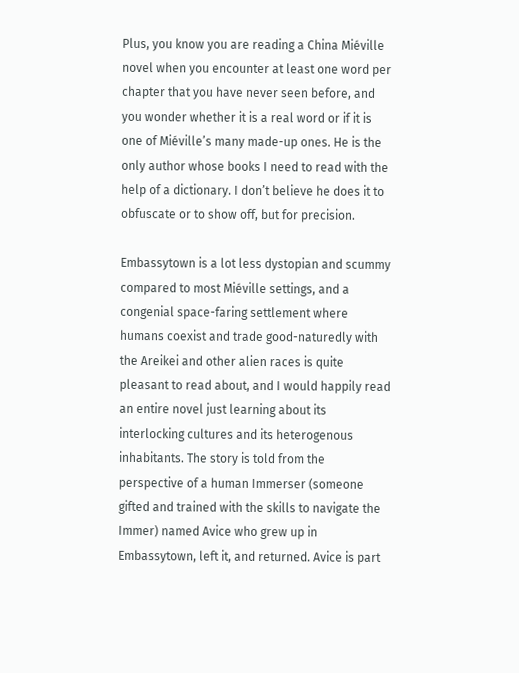Plus, you know you are reading a China Miéville novel when you encounter at least one word per chapter that you have never seen before, and you wonder whether it is a real word or if it is one of Miéville’s many made-up ones. He is the only author whose books I need to read with the help of a dictionary. I don’t believe he does it to obfuscate or to show off, but for precision.

Embassytown is a lot less dystopian and scummy compared to most Miéville settings, and a congenial space-faring settlement where humans coexist and trade good-naturedly with the Areikei and other alien races is quite pleasant to read about, and I would happily read an entire novel just learning about its interlocking cultures and its heterogenous inhabitants. The story is told from the perspective of a human Immerser (someone gifted and trained with the skills to navigate the Immer) named Avice who grew up in Embassytown, left it, and returned. Avice is part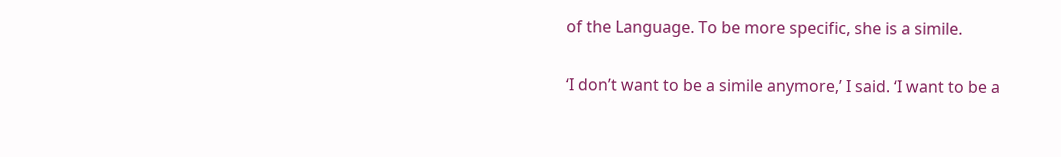of the Language. To be more specific, she is a simile.

‘I don’t want to be a simile anymore,’ I said. ‘I want to be a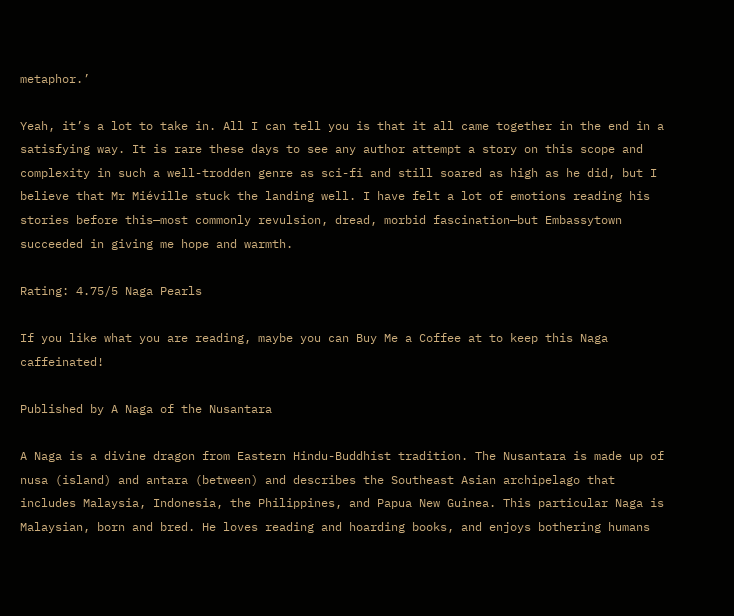metaphor.’

Yeah, it’s a lot to take in. All I can tell you is that it all came together in the end in a satisfying way. It is rare these days to see any author attempt a story on this scope and complexity in such a well-trodden genre as sci-fi and still soared as high as he did, but I believe that Mr Miéville stuck the landing well. I have felt a lot of emotions reading his stories before this—most commonly revulsion, dread, morbid fascination—but Embassytown succeeded in giving me hope and warmth.

Rating: 4.75/5 Naga Pearls

If you like what you are reading, maybe you can Buy Me a Coffee at to keep this Naga caffeinated!

Published by A Naga of the Nusantara

A Naga is a divine dragon from Eastern Hindu-Buddhist tradition. The Nusantara is made up of nusa (island) and antara (between) and describes the Southeast Asian archipelago that includes Malaysia, Indonesia, the Philippines, and Papua New Guinea. This particular Naga is Malaysian, born and bred. He loves reading and hoarding books, and enjoys bothering humans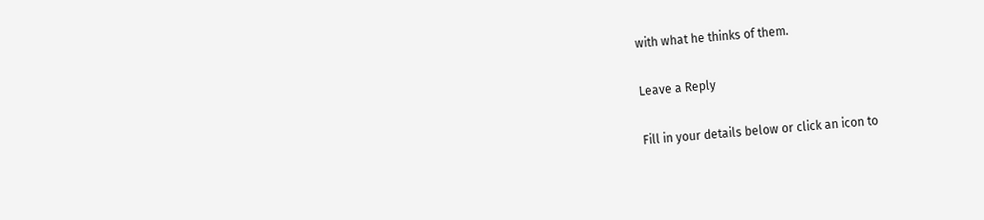with what he thinks of them.

Leave a Reply

Fill in your details below or click an icon to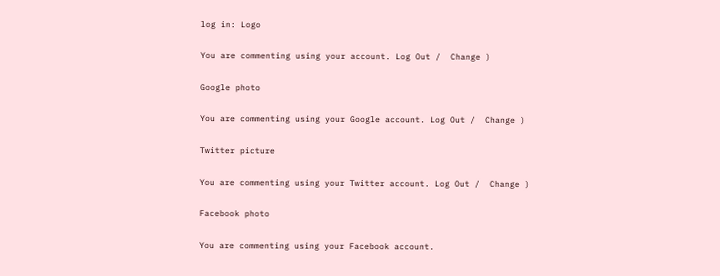log in: Logo

You are commenting using your account. Log Out /  Change )

Google photo

You are commenting using your Google account. Log Out /  Change )

Twitter picture

You are commenting using your Twitter account. Log Out /  Change )

Facebook photo

You are commenting using your Facebook account.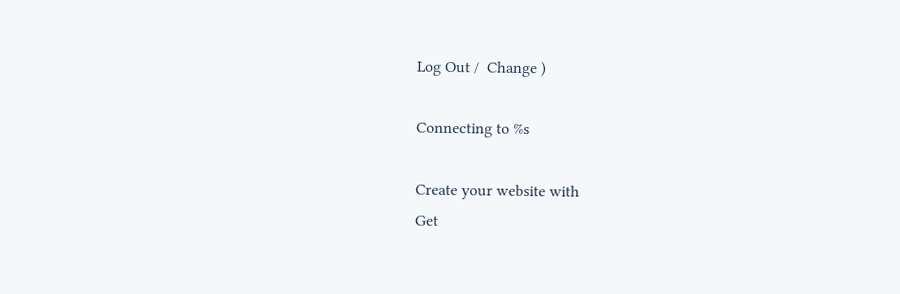Log Out /  Change )

Connecting to %s

Create your website with
Get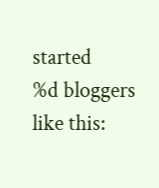started
%d bloggers like this: